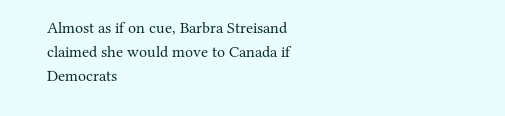Almost as if on cue, Barbra Streisand claimed she would move to Canada if Democrats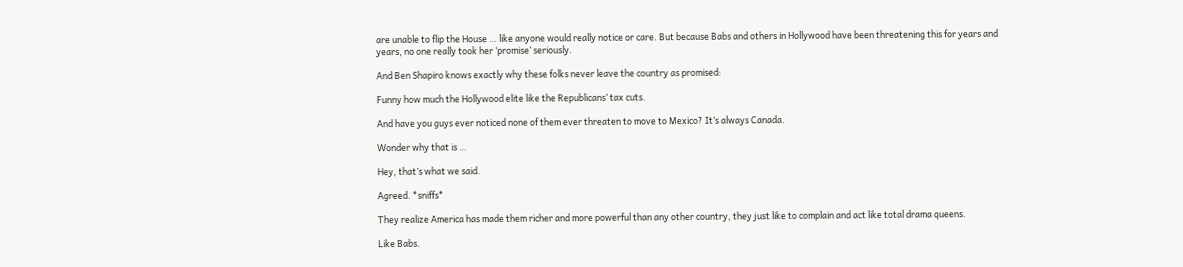are unable to flip the House … like anyone would really notice or care. But because Babs and others in Hollywood have been threatening this for years and years, no one really took her ‘promise’ seriously.

And Ben Shapiro knows exactly why these folks never leave the country as promised:

Funny how much the Hollywood elite like the Republicans’ tax cuts.

And have you guys ever noticed none of them ever threaten to move to Mexico? It’s always Canada.

Wonder why that is …

Hey, that’s what we said.

Agreed. *sniffs*

They realize America has made them richer and more powerful than any other country, they just like to complain and act like total drama queens.

Like Babs.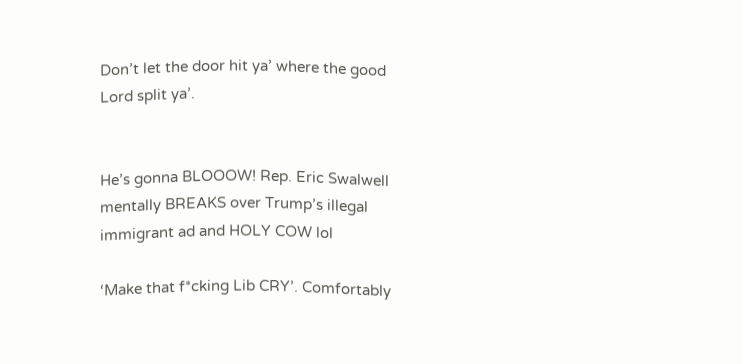Don’t let the door hit ya’ where the good Lord split ya’.


He’s gonna BLOOOW! Rep. Eric Swalwell mentally BREAKS over Trump’s illegal immigrant ad and HOLY COW lol

‘Make that f*cking Lib CRY’. Comfortably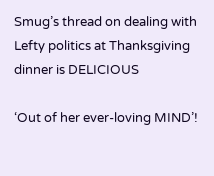Smug’s thread on dealing with Lefty politics at Thanksgiving dinner is DELICIOUS

‘Out of her ever-loving MIND’!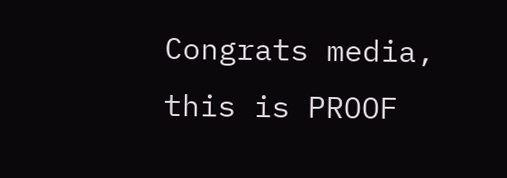Congrats media, this is PROOF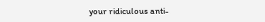your ridiculous anti-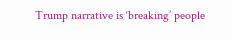Trump narrative is ‘breaking’ people